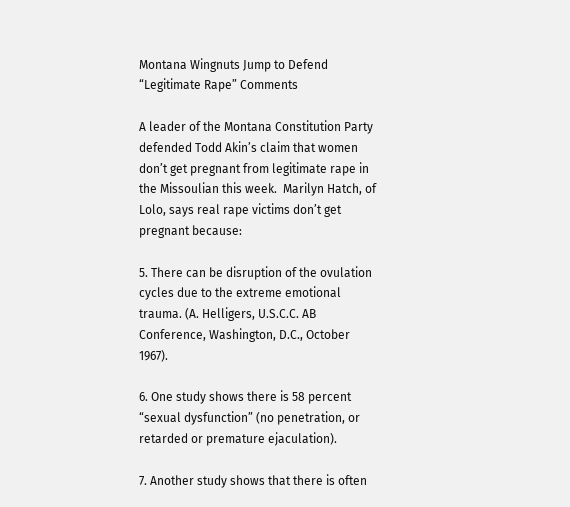Montana Wingnuts Jump to Defend “Legitimate Rape” Comments

A leader of the Montana Constitution Party defended Todd Akin’s claim that women don’t get pregnant from legitimate rape in the Missoulian this week.  Marilyn Hatch, of Lolo, says real rape victims don’t get pregnant because:

5. There can be disruption of the ovulation cycles due to the extreme emotional trauma. (A. Helligers, U.S.C.C. AB Conference, Washington, D.C., October 1967).

6. One study shows there is 58 percent “sexual dysfunction” (no penetration, or retarded or premature ejaculation).

7. Another study shows that there is often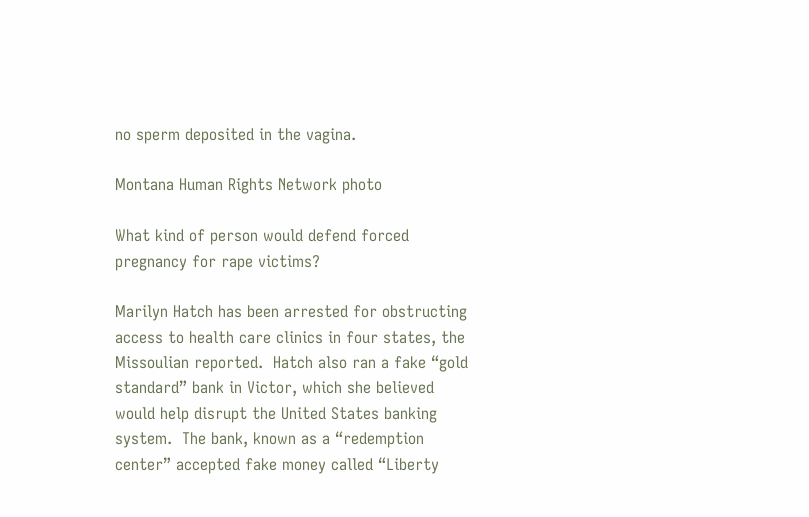no sperm deposited in the vagina.

Montana Human Rights Network photo

What kind of person would defend forced pregnancy for rape victims?

Marilyn Hatch has been arrested for obstructing access to health care clinics in four states, the Missoulian reported.  Hatch also ran a fake “gold standard” bank in Victor, which she believed would help disrupt the United States banking system.  The bank, known as a “redemption center” accepted fake money called “Liberty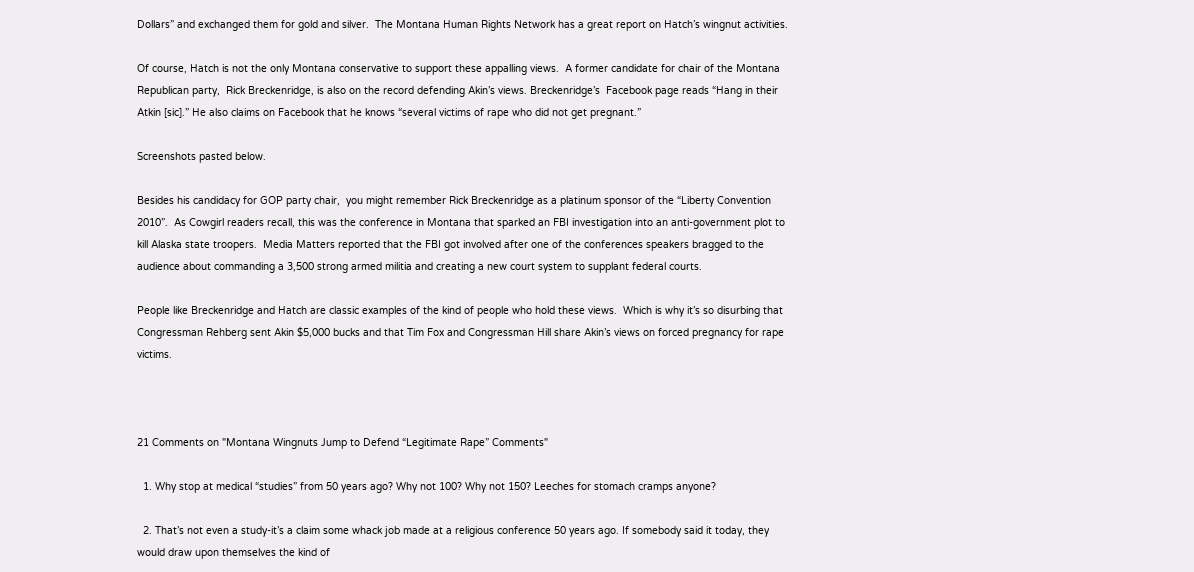Dollars” and exchanged them for gold and silver.  The Montana Human Rights Network has a great report on Hatch’s wingnut activities.

Of course, Hatch is not the only Montana conservative to support these appalling views.  A former candidate for chair of the Montana Republican party,  Rick Breckenridge, is also on the record defending Akin’s views. Breckenridge’s  Facebook page reads “Hang in their Atkin [sic].” He also claims on Facebook that he knows “several victims of rape who did not get pregnant.”

Screenshots pasted below.

Besides his candidacy for GOP party chair,  you might remember Rick Breckenridge as a platinum sponsor of the “Liberty Convention 2010”.  As Cowgirl readers recall, this was the conference in Montana that sparked an FBI investigation into an anti-government plot to kill Alaska state troopers.  Media Matters reported that the FBI got involved after one of the conferences speakers bragged to the audience about commanding a 3,500 strong armed militia and creating a new court system to supplant federal courts.

People like Breckenridge and Hatch are classic examples of the kind of people who hold these views.  Which is why it’s so disurbing that  Congressman Rehberg sent Akin $5,000 bucks and that Tim Fox and Congressman Hill share Akin’s views on forced pregnancy for rape victims.



21 Comments on "Montana Wingnuts Jump to Defend “Legitimate Rape” Comments"

  1. Why stop at medical “studies” from 50 years ago? Why not 100? Why not 150? Leeches for stomach cramps anyone?

  2. That’s not even a study-it’s a claim some whack job made at a religious conference 50 years ago. If somebody said it today, they would draw upon themselves the kind of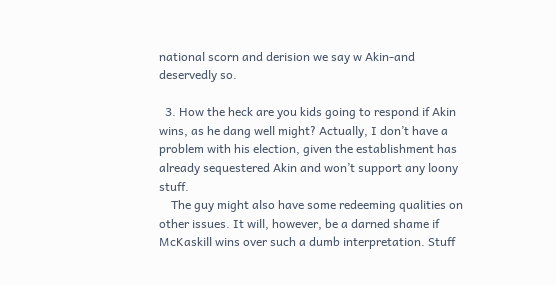national scorn and derision we say w Akin-and deservedly so.

  3. How the heck are you kids going to respond if Akin wins, as he dang well might? Actually, I don’t have a problem with his election, given the establishment has already sequestered Akin and won’t support any loony stuff.
    The guy might also have some redeeming qualities on other issues. It will, however, be a darned shame if McKaskill wins over such a dumb interpretation. Stuff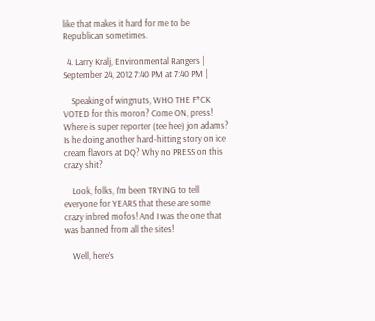like that makes it hard for me to be Republican sometimes.

  4. Larry Kralj, Environmental Rangers | September 24, 2012 7:40 PM at 7:40 PM |

    Speaking of wingnuts, WHO THE F*CK VOTED for this moron? Come ON, press! Where is super reporter (tee hee) jon adams? Is he doing another hard-hitting story on ice cream flavors at DQ? Why no PRESS on this crazy shit?

    Look, folks, I’m been TRYING to tell everyone for YEARS that these are some crazy inbred mofos! And I was the one that was banned from all the sites!

    Well, here’s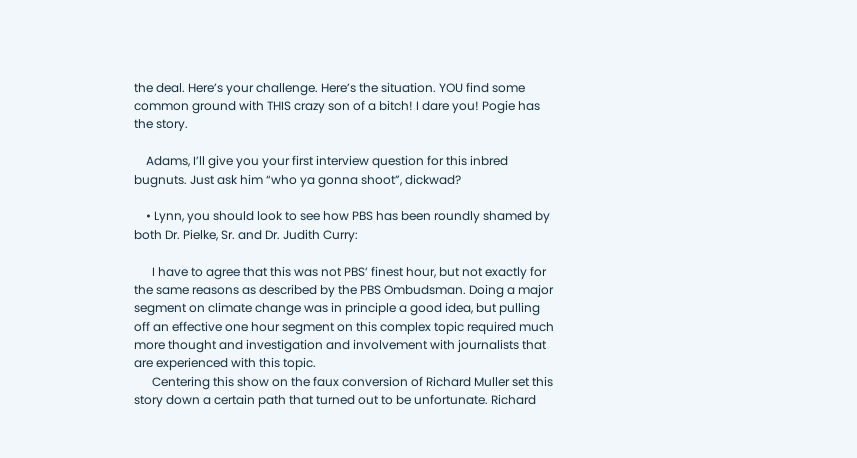the deal. Here’s your challenge. Here’s the situation. YOU find some common ground with THIS crazy son of a bitch! I dare you! Pogie has the story.

    Adams, I’ll give you your first interview question for this inbred bugnuts. Just ask him “who ya gonna shoot”, dickwad?

    • Lynn, you should look to see how PBS has been roundly shamed by both Dr. Pielke, Sr. and Dr. Judith Curry:

      I have to agree that this was not PBS’ finest hour, but not exactly for the same reasons as described by the PBS Ombudsman. Doing a major segment on climate change was in principle a good idea, but pulling off an effective one hour segment on this complex topic required much more thought and investigation and involvement with journalists that are experienced with this topic.
      Centering this show on the faux conversion of Richard Muller set this story down a certain path that turned out to be unfortunate. Richard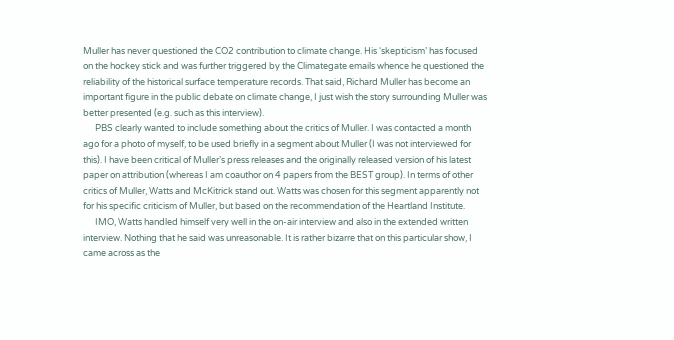Muller has never questioned the CO2 contribution to climate change. His ‘skepticism’ has focused on the hockey stick and was further triggered by the Climategate emails whence he questioned the reliability of the historical surface temperature records. That said, Richard Muller has become an important figure in the public debate on climate change, I just wish the story surrounding Muller was better presented (e.g. such as this interview).
      PBS clearly wanted to include something about the critics of Muller. I was contacted a month ago for a photo of myself, to be used briefly in a segment about Muller (I was not interviewed for this). I have been critical of Muller’s press releases and the originally released version of his latest paper on attribution (whereas I am coauthor on 4 papers from the BEST group). In terms of other critics of Muller, Watts and McKitrick stand out. Watts was chosen for this segment apparently not for his specific criticism of Muller, but based on the recommendation of the Heartland Institute.
      IMO, Watts handled himself very well in the on-air interview and also in the extended written interview. Nothing that he said was unreasonable. It is rather bizarre that on this particular show, I came across as the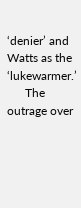‘denier’ and Watts as the ‘lukewarmer.’
      The outrage over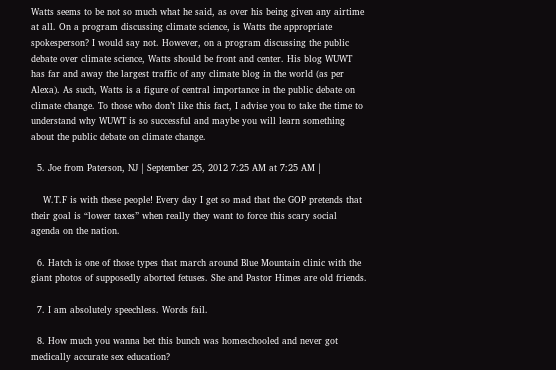Watts seems to be not so much what he said, as over his being given any airtime at all. On a program discussing climate science, is Watts the appropriate spokesperson? I would say not. However, on a program discussing the public debate over climate science, Watts should be front and center. His blog WUWT has far and away the largest traffic of any climate blog in the world (as per Alexa). As such, Watts is a figure of central importance in the public debate on climate change. To those who don’t like this fact, I advise you to take the time to understand why WUWT is so successful and maybe you will learn something about the public debate on climate change.

  5. Joe from Paterson, NJ | September 25, 2012 7:25 AM at 7:25 AM |

    W.T.F is with these people! Every day I get so mad that the GOP pretends that their goal is “lower taxes” when really they want to force this scary social agenda on the nation.

  6. Hatch is one of those types that march around Blue Mountain clinic with the giant photos of supposedly aborted fetuses. She and Pastor Himes are old friends.

  7. I am absolutely speechless. Words fail.

  8. How much you wanna bet this bunch was homeschooled and never got medically accurate sex education?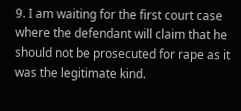9. I am waiting for the first court case where the defendant will claim that he should not be prosecuted for rape as it was the legitimate kind.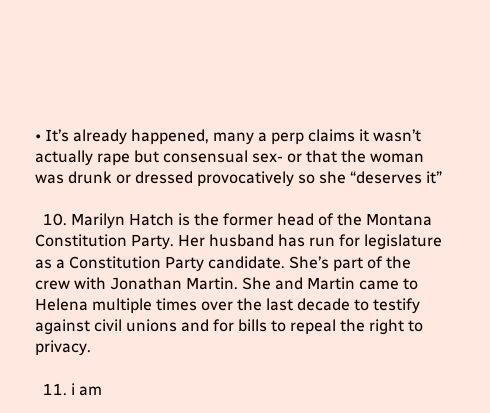• It’s already happened, many a perp claims it wasn’t actually rape but consensual sex- or that the woman was drunk or dressed provocatively so she “deserves it”

  10. Marilyn Hatch is the former head of the Montana Constitution Party. Her husband has run for legislature as a Constitution Party candidate. She’s part of the crew with Jonathan Martin. She and Martin came to Helena multiple times over the last decade to testify against civil unions and for bills to repeal the right to privacy.

  11. i am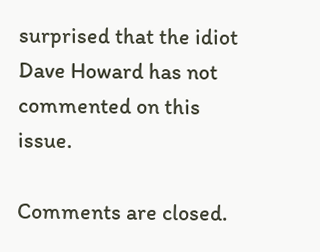surprised that the idiot Dave Howard has not commented on this issue.

Comments are closed.